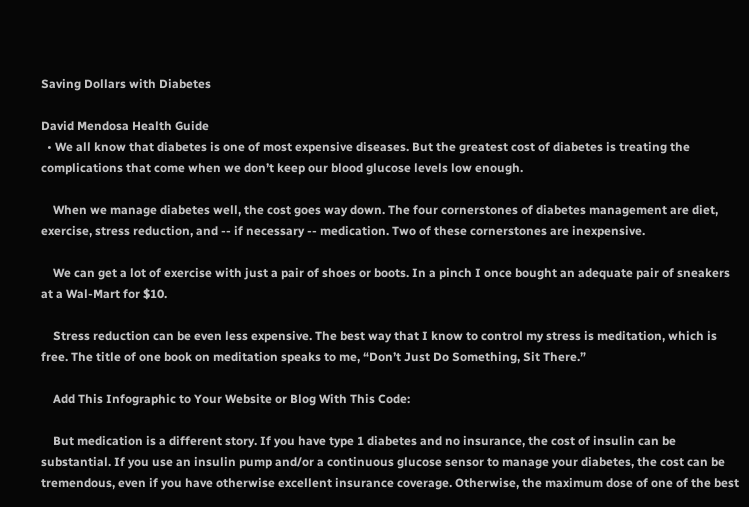Saving Dollars with Diabetes

David Mendosa Health Guide
  • We all know that diabetes is one of most expensive diseases. But the greatest cost of diabetes is treating the complications that come when we don’t keep our blood glucose levels low enough.

    When we manage diabetes well, the cost goes way down. The four cornerstones of diabetes management are diet, exercise, stress reduction, and -- if necessary -- medication. Two of these cornerstones are inexpensive.

    We can get a lot of exercise with just a pair of shoes or boots. In a pinch I once bought an adequate pair of sneakers at a Wal-Mart for $10.

    Stress reduction can be even less expensive. The best way that I know to control my stress is meditation, which is free. The title of one book on meditation speaks to me, “Don’t Just Do Something, Sit There.”

    Add This Infographic to Your Website or Blog With This Code:

    But medication is a different story. If you have type 1 diabetes and no insurance, the cost of insulin can be substantial. If you use an insulin pump and/or a continuous glucose sensor to manage your diabetes, the cost can be tremendous, even if you have otherwise excellent insurance coverage. Otherwise, the maximum dose of one of the best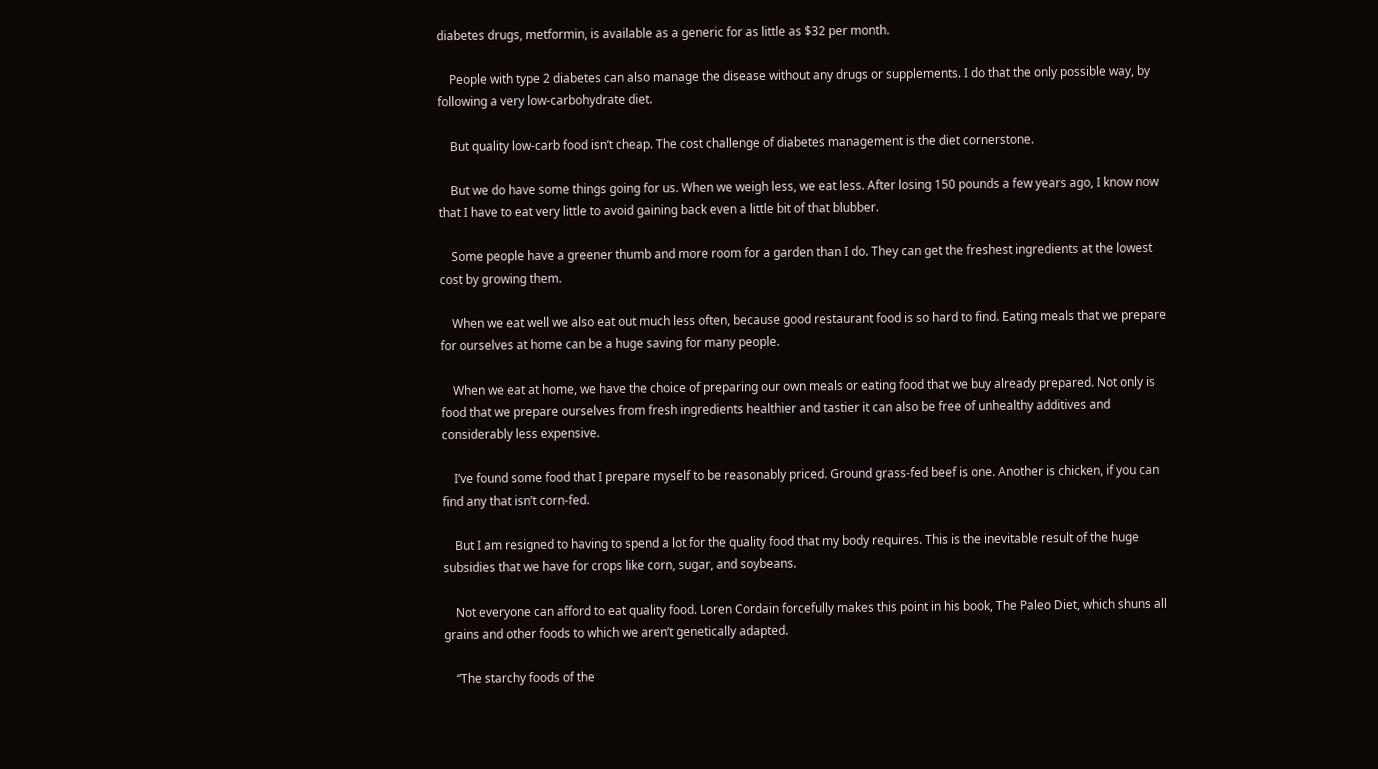diabetes drugs, metformin, is available as a generic for as little as $32 per month.

    People with type 2 diabetes can also manage the disease without any drugs or supplements. I do that the only possible way, by following a very low-carbohydrate diet.

    But quality low-carb food isn’t cheap. The cost challenge of diabetes management is the diet cornerstone.

    But we do have some things going for us. When we weigh less, we eat less. After losing 150 pounds a few years ago, I know now that I have to eat very little to avoid gaining back even a little bit of that blubber.

    Some people have a greener thumb and more room for a garden than I do. They can get the freshest ingredients at the lowest cost by growing them.

    When we eat well we also eat out much less often, because good restaurant food is so hard to find. Eating meals that we prepare for ourselves at home can be a huge saving for many people.

    When we eat at home, we have the choice of preparing our own meals or eating food that we buy already prepared. Not only is food that we prepare ourselves from fresh ingredients healthier and tastier it can also be free of unhealthy additives and considerably less expensive.

    I’ve found some food that I prepare myself to be reasonably priced. Ground grass-fed beef is one. Another is chicken, if you can find any that isn’t corn-fed.

    But I am resigned to having to spend a lot for the quality food that my body requires. This is the inevitable result of the huge subsidies that we have for crops like corn, sugar, and soybeans.

    Not everyone can afford to eat quality food. Loren Cordain forcefully makes this point in his book, The Paleo Diet, which shuns all grains and other foods to which we aren’t genetically adapted.

    “The starchy foods of the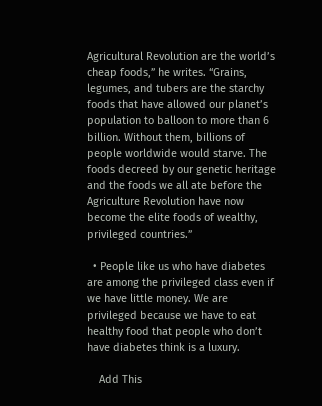Agricultural Revolution are the world’s cheap foods,” he writes. “Grains, legumes, and tubers are the starchy foods that have allowed our planet’s population to balloon to more than 6 billion. Without them, billions of people worldwide would starve. The foods decreed by our genetic heritage and the foods we all ate before the Agriculture Revolution have now become the elite foods of wealthy, privileged countries.”

  • People like us who have diabetes are among the privileged class even if we have little money. We are privileged because we have to eat healthy food that people who don’t have diabetes think is a luxury.

    Add This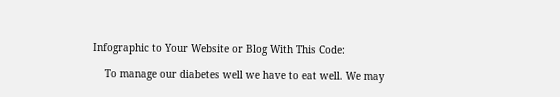Infographic to Your Website or Blog With This Code:

    To manage our diabetes well we have to eat well. We may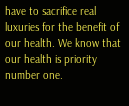have to sacrifice real luxuries for the benefit of our health. We know that our health is priority number one.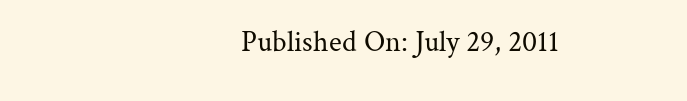Published On: July 29, 2011